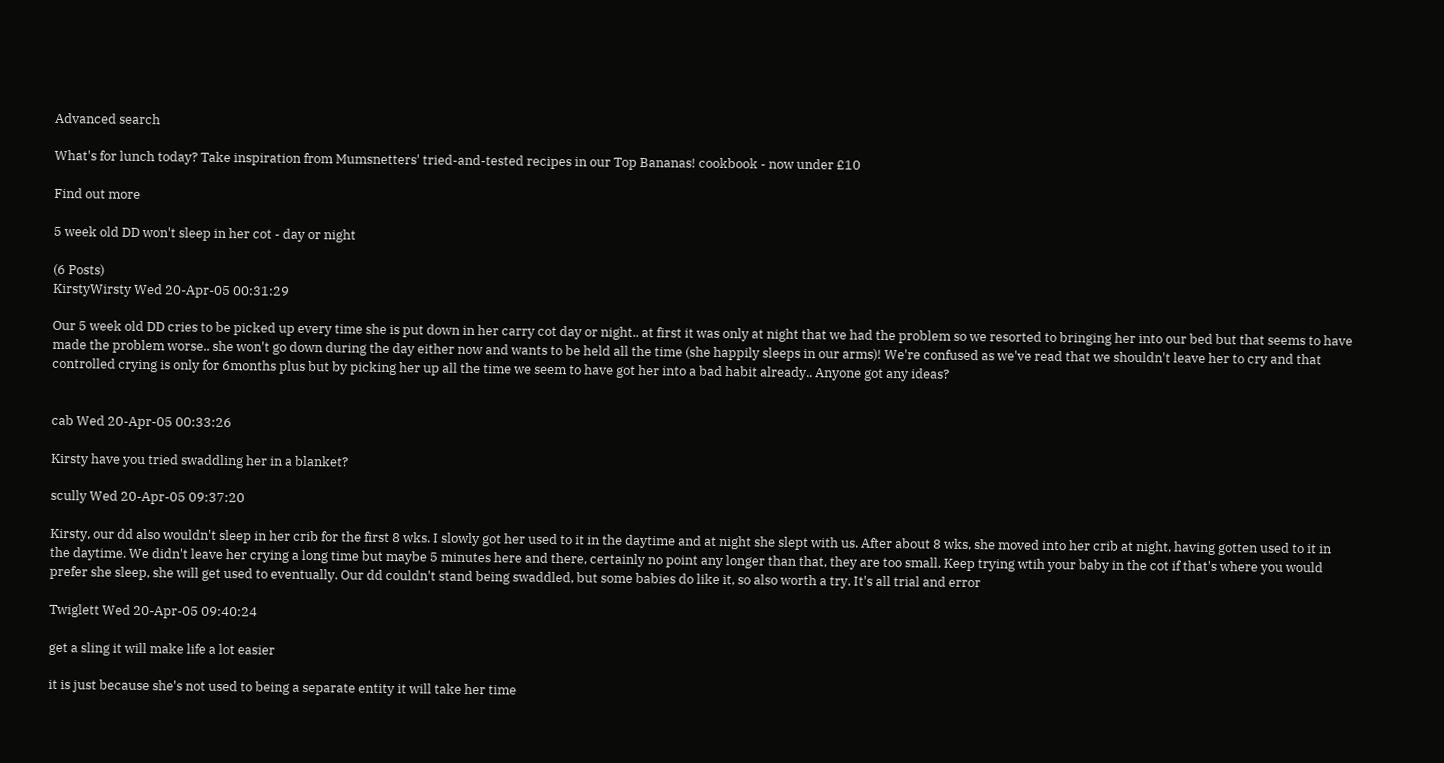Advanced search

What's for lunch today? Take inspiration from Mumsnetters' tried-and-tested recipes in our Top Bananas! cookbook - now under £10

Find out more

5 week old DD won't sleep in her cot - day or night

(6 Posts)
KirstyWirsty Wed 20-Apr-05 00:31:29

Our 5 week old DD cries to be picked up every time she is put down in her carry cot day or night.. at first it was only at night that we had the problem so we resorted to bringing her into our bed but that seems to have made the problem worse.. she won't go down during the day either now and wants to be held all the time (she happily sleeps in our arms)! We're confused as we've read that we shouldn't leave her to cry and that controlled crying is only for 6months plus but by picking her up all the time we seem to have got her into a bad habit already.. Anyone got any ideas?


cab Wed 20-Apr-05 00:33:26

Kirsty have you tried swaddling her in a blanket?

scully Wed 20-Apr-05 09:37:20

Kirsty, our dd also wouldn't sleep in her crib for the first 8 wks. I slowly got her used to it in the daytime and at night she slept with us. After about 8 wks, she moved into her crib at night, having gotten used to it in the daytime. We didn't leave her crying a long time but maybe 5 minutes here and there, certainly no point any longer than that, they are too small. Keep trying wtih your baby in the cot if that's where you would prefer she sleep, she will get used to eventually. Our dd couldn't stand being swaddled, but some babies do like it, so also worth a try. It's all trial and error

Twiglett Wed 20-Apr-05 09:40:24

get a sling it will make life a lot easier

it is just because she's not used to being a separate entity it will take her time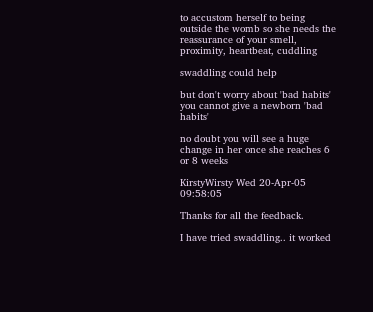to accustom herself to being outside the womb so she needs the reassurance of your smell, proximity, heartbeat, cuddling

swaddling could help

but don't worry about 'bad habits' you cannot give a newborn 'bad habits'

no doubt you will see a huge change in her once she reaches 6 or 8 weeks

KirstyWirsty Wed 20-Apr-05 09:58:05

Thanks for all the feedback.

I have tried swaddling.. it worked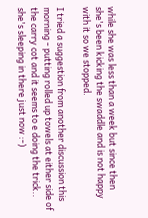while she was less than a week but since then she's been kicking the swaddle and is not happy with it so we stopped.

I tried a suggestion from another discussion this morning - putting rolled up towels at either side of the carry cot and it seems to e doing the trick.. she's sleeping in there just now :-)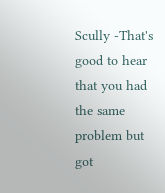Scully -That's good to hear that you had the same problem but got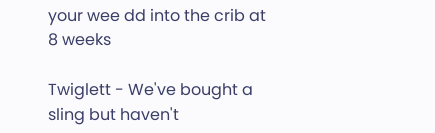your wee dd into the crib at 8 weeks

Twiglett - We've bought a sling but haven't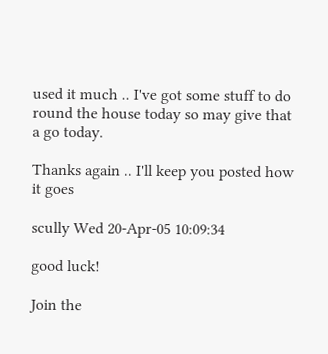used it much .. I've got some stuff to do round the house today so may give that a go today.

Thanks again .. I'll keep you posted how it goes

scully Wed 20-Apr-05 10:09:34

good luck!

Join the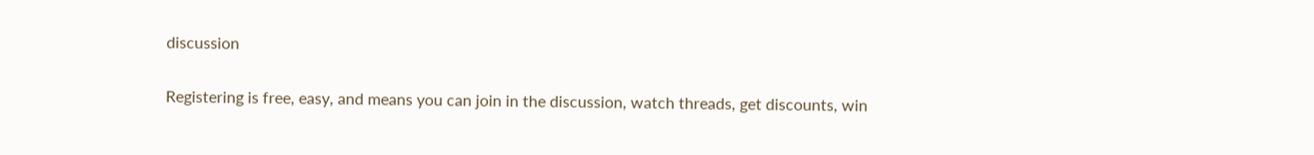discussion

Registering is free, easy, and means you can join in the discussion, watch threads, get discounts, win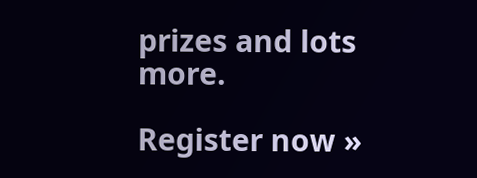prizes and lots more.

Register now »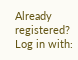Already registered? Log in with: